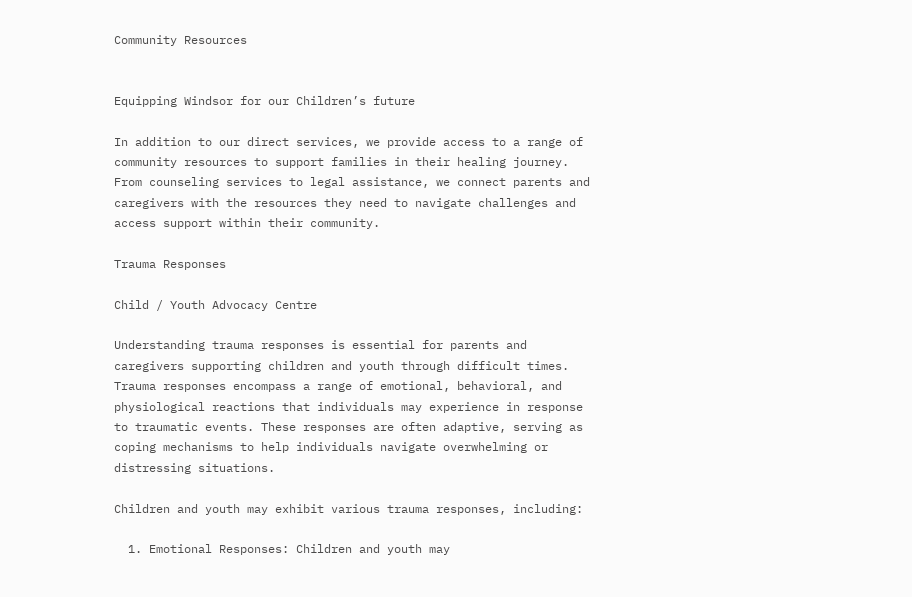Community Resources


Equipping Windsor for our Children’s future

In addition to our direct services, we provide access to a range of community resources to support families in their healing journey. From counseling services to legal assistance, we connect parents and caregivers with the resources they need to navigate challenges and access support within their community.

Trauma Responses

Child / Youth Advocacy Centre

Understanding trauma responses is essential for parents and caregivers supporting children and youth through difficult times. Trauma responses encompass a range of emotional, behavioral, and physiological reactions that individuals may experience in response to traumatic events. These responses are often adaptive, serving as coping mechanisms to help individuals navigate overwhelming or distressing situations.

Children and youth may exhibit various trauma responses, including:

  1. Emotional Responses: Children and youth may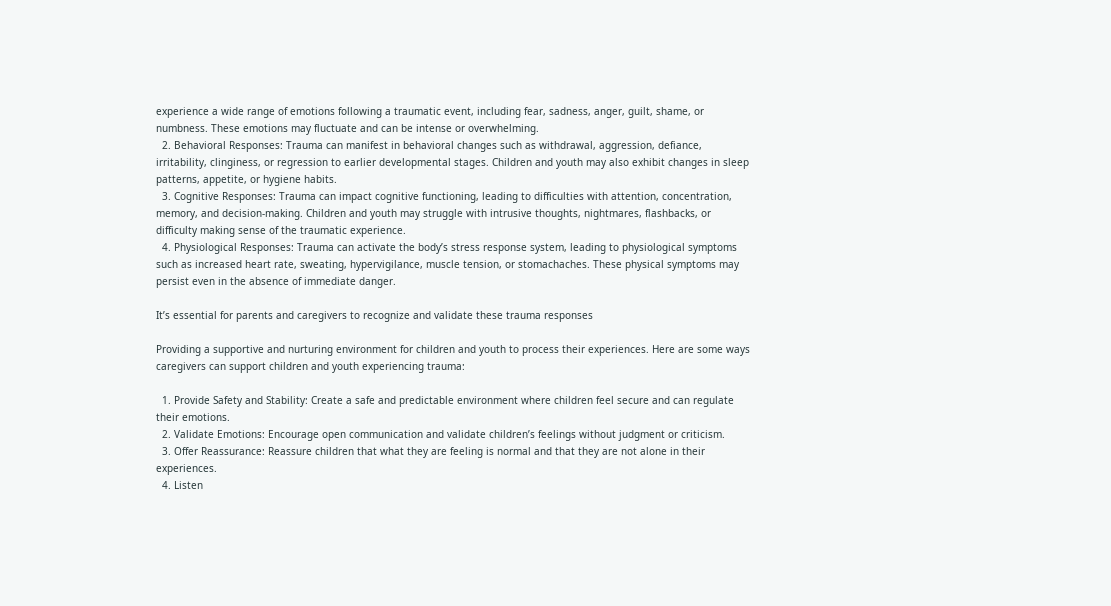experience a wide range of emotions following a traumatic event, including fear, sadness, anger, guilt, shame, or numbness. These emotions may fluctuate and can be intense or overwhelming.
  2. Behavioral Responses: Trauma can manifest in behavioral changes such as withdrawal, aggression, defiance, irritability, clinginess, or regression to earlier developmental stages. Children and youth may also exhibit changes in sleep patterns, appetite, or hygiene habits.
  3. Cognitive Responses: Trauma can impact cognitive functioning, leading to difficulties with attention, concentration, memory, and decision-making. Children and youth may struggle with intrusive thoughts, nightmares, flashbacks, or difficulty making sense of the traumatic experience.
  4. Physiological Responses: Trauma can activate the body’s stress response system, leading to physiological symptoms such as increased heart rate, sweating, hypervigilance, muscle tension, or stomachaches. These physical symptoms may persist even in the absence of immediate danger.

It’s essential for parents and caregivers to recognize and validate these trauma responses

Providing a supportive and nurturing environment for children and youth to process their experiences. Here are some ways caregivers can support children and youth experiencing trauma:

  1. Provide Safety and Stability: Create a safe and predictable environment where children feel secure and can regulate their emotions.
  2. Validate Emotions: Encourage open communication and validate children’s feelings without judgment or criticism.
  3. Offer Reassurance: Reassure children that what they are feeling is normal and that they are not alone in their experiences.
  4. Listen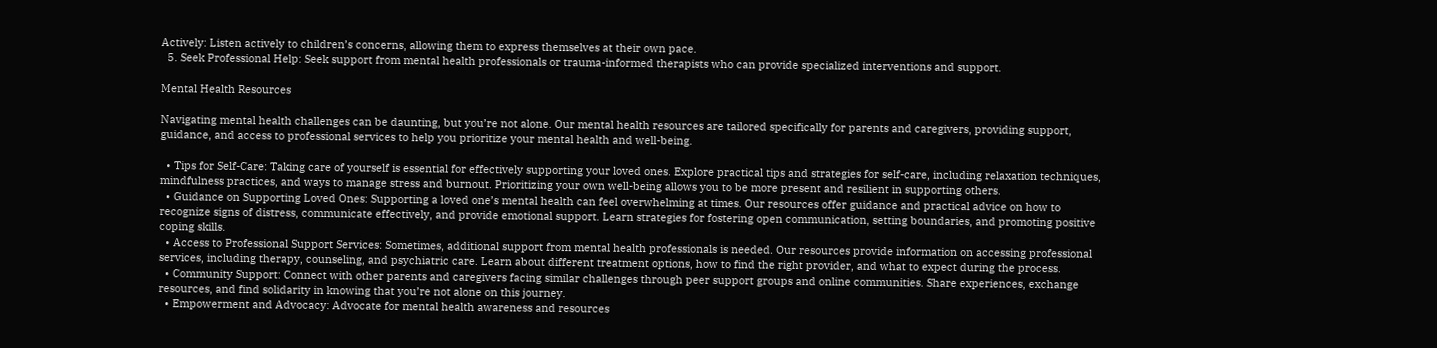Actively: Listen actively to children’s concerns, allowing them to express themselves at their own pace.
  5. Seek Professional Help: Seek support from mental health professionals or trauma-informed therapists who can provide specialized interventions and support.

Mental Health Resources

Navigating mental health challenges can be daunting, but you’re not alone. Our mental health resources are tailored specifically for parents and caregivers, providing support, guidance, and access to professional services to help you prioritize your mental health and well-being.

  • Tips for Self-Care: Taking care of yourself is essential for effectively supporting your loved ones. Explore practical tips and strategies for self-care, including relaxation techniques, mindfulness practices, and ways to manage stress and burnout. Prioritizing your own well-being allows you to be more present and resilient in supporting others.
  • Guidance on Supporting Loved Ones: Supporting a loved one’s mental health can feel overwhelming at times. Our resources offer guidance and practical advice on how to recognize signs of distress, communicate effectively, and provide emotional support. Learn strategies for fostering open communication, setting boundaries, and promoting positive coping skills.
  • Access to Professional Support Services: Sometimes, additional support from mental health professionals is needed. Our resources provide information on accessing professional services, including therapy, counseling, and psychiatric care. Learn about different treatment options, how to find the right provider, and what to expect during the process.
  • Community Support: Connect with other parents and caregivers facing similar challenges through peer support groups and online communities. Share experiences, exchange resources, and find solidarity in knowing that you’re not alone on this journey.
  • Empowerment and Advocacy: Advocate for mental health awareness and resources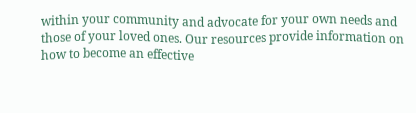within your community and advocate for your own needs and those of your loved ones. Our resources provide information on how to become an effective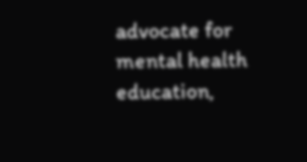advocate for mental health education,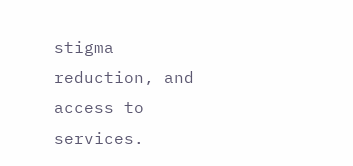stigma reduction, and access to services.